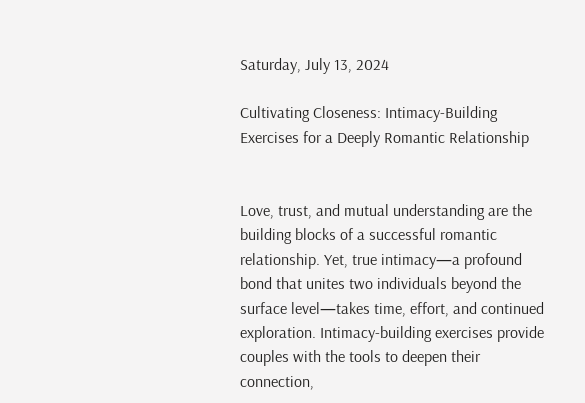Saturday, July 13, 2024

Cultivating Closeness: Intimacy-Building Exercises for a Deeply Romantic Relationship


Love, trust, and mutual understanding are the building blocks of a successful romantic relationship. Yet, true intimacy—a profound bond that unites two individuals beyond the surface level—takes time, effort, and continued exploration. Intimacy-building exercises provide couples with the tools to deepen their connection,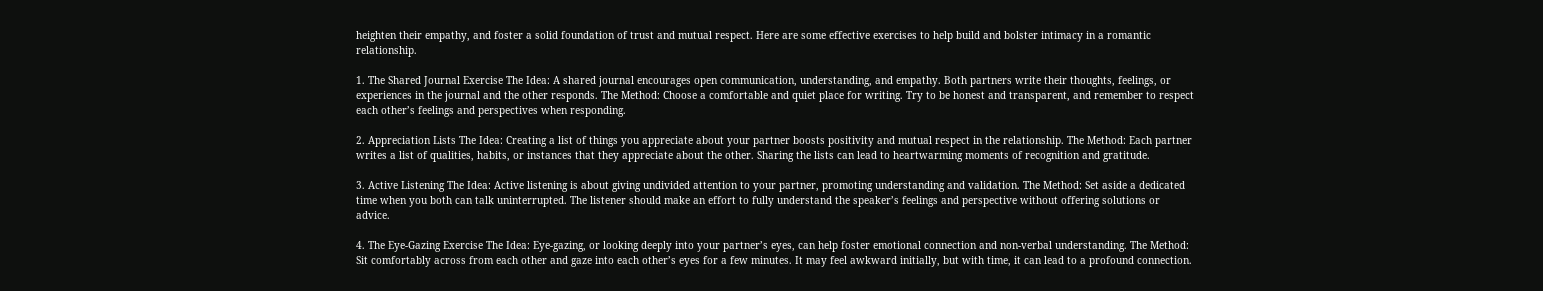heighten their empathy, and foster a solid foundation of trust and mutual respect. Here are some effective exercises to help build and bolster intimacy in a romantic relationship.

1. The Shared Journal Exercise The Idea: A shared journal encourages open communication, understanding, and empathy. Both partners write their thoughts, feelings, or experiences in the journal and the other responds. The Method: Choose a comfortable and quiet place for writing. Try to be honest and transparent, and remember to respect each other’s feelings and perspectives when responding.

2. Appreciation Lists The Idea: Creating a list of things you appreciate about your partner boosts positivity and mutual respect in the relationship. The Method: Each partner writes a list of qualities, habits, or instances that they appreciate about the other. Sharing the lists can lead to heartwarming moments of recognition and gratitude.

3. Active Listening The Idea: Active listening is about giving undivided attention to your partner, promoting understanding and validation. The Method: Set aside a dedicated time when you both can talk uninterrupted. The listener should make an effort to fully understand the speaker’s feelings and perspective without offering solutions or advice.

4. The Eye-Gazing Exercise The Idea: Eye-gazing, or looking deeply into your partner’s eyes, can help foster emotional connection and non-verbal understanding. The Method: Sit comfortably across from each other and gaze into each other’s eyes for a few minutes. It may feel awkward initially, but with time, it can lead to a profound connection.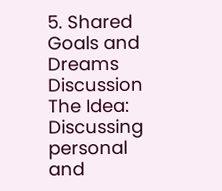5. Shared Goals and Dreams Discussion The Idea: Discussing personal and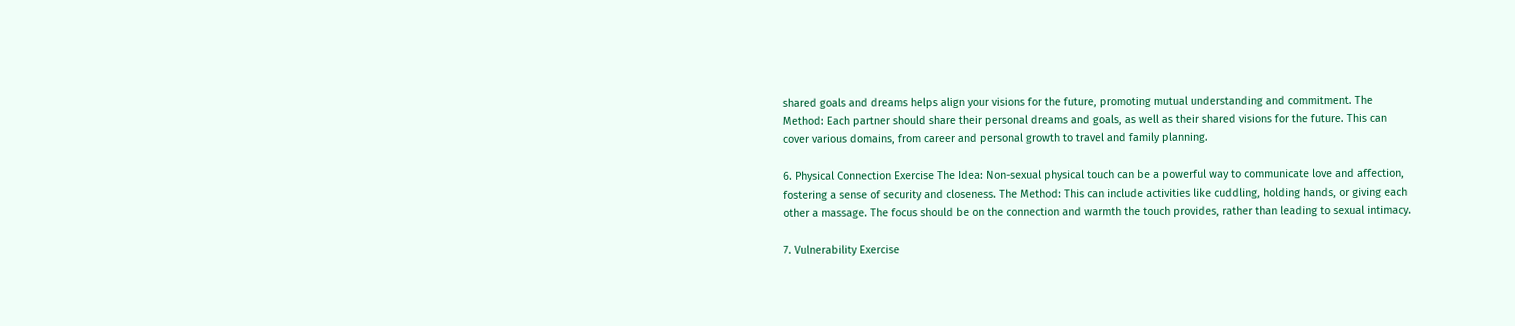shared goals and dreams helps align your visions for the future, promoting mutual understanding and commitment. The Method: Each partner should share their personal dreams and goals, as well as their shared visions for the future. This can cover various domains, from career and personal growth to travel and family planning.

6. Physical Connection Exercise The Idea: Non-sexual physical touch can be a powerful way to communicate love and affection, fostering a sense of security and closeness. The Method: This can include activities like cuddling, holding hands, or giving each other a massage. The focus should be on the connection and warmth the touch provides, rather than leading to sexual intimacy.

7. Vulnerability Exercise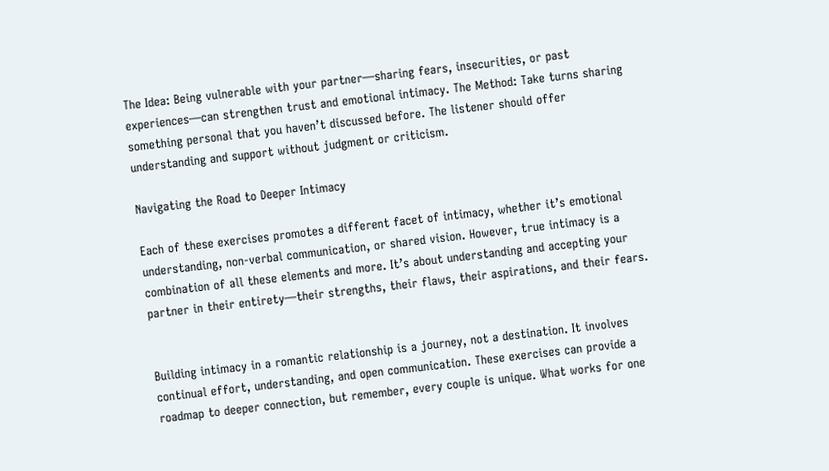The Idea: Being vulnerable with your partner—sharing fears, insecurities, or past experiences—can strengthen trust and emotional intimacy. The Method: Take turns sharing something personal that you haven’t discussed before. The listener should offer understanding and support without judgment or criticism.

Navigating the Road to Deeper Intimacy

Each of these exercises promotes a different facet of intimacy, whether it’s emotional understanding, non-verbal communication, or shared vision. However, true intimacy is a combination of all these elements and more. It’s about understanding and accepting your partner in their entirety—their strengths, their flaws, their aspirations, and their fears.


Building intimacy in a romantic relationship is a journey, not a destination. It involves continual effort, understanding, and open communication. These exercises can provide a roadmap to deeper connection, but remember, every couple is unique. What works for one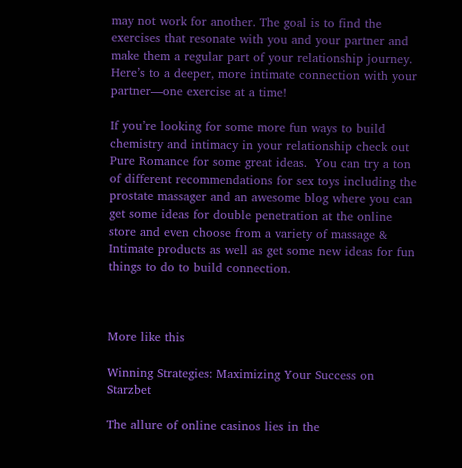may not work for another. The goal is to find the exercises that resonate with you and your partner and make them a regular part of your relationship journey. Here’s to a deeper, more intimate connection with your partner—one exercise at a time!

If you’re looking for some more fun ways to build chemistry and intimacy in your relationship check out Pure Romance for some great ideas.  You can try a ton of different recommendations for sex toys including the prostate massager and an awesome blog where you can get some ideas for double penetration at the online store and even choose from a variety of massage & Intimate products as well as get some new ideas for fun things to do to build connection.



More like this

Winning Strategies: Maximizing Your Success on Starzbet

The allure of online casinos lies in the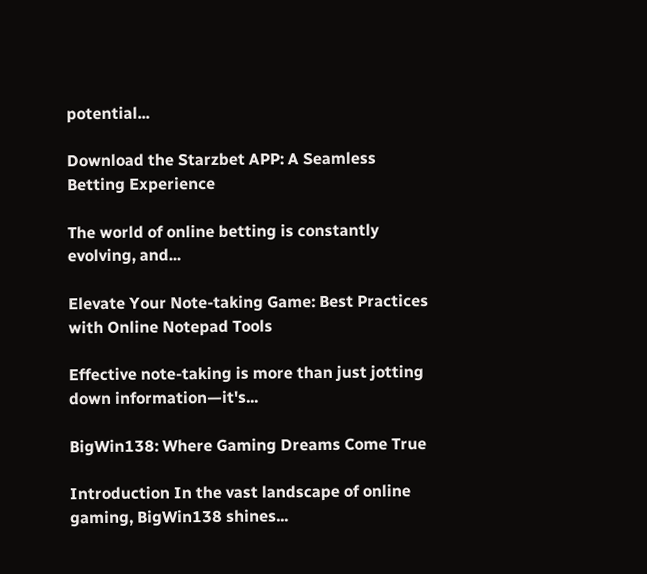potential...

Download the Starzbet APP: A Seamless Betting Experience

The world of online betting is constantly evolving, and...

Elevate Your Note-taking Game: Best Practices with Online Notepad Tools

Effective note-taking is more than just jotting down information—it's...

BigWin138: Where Gaming Dreams Come True

Introduction In the vast landscape of online gaming, BigWin138 shines...